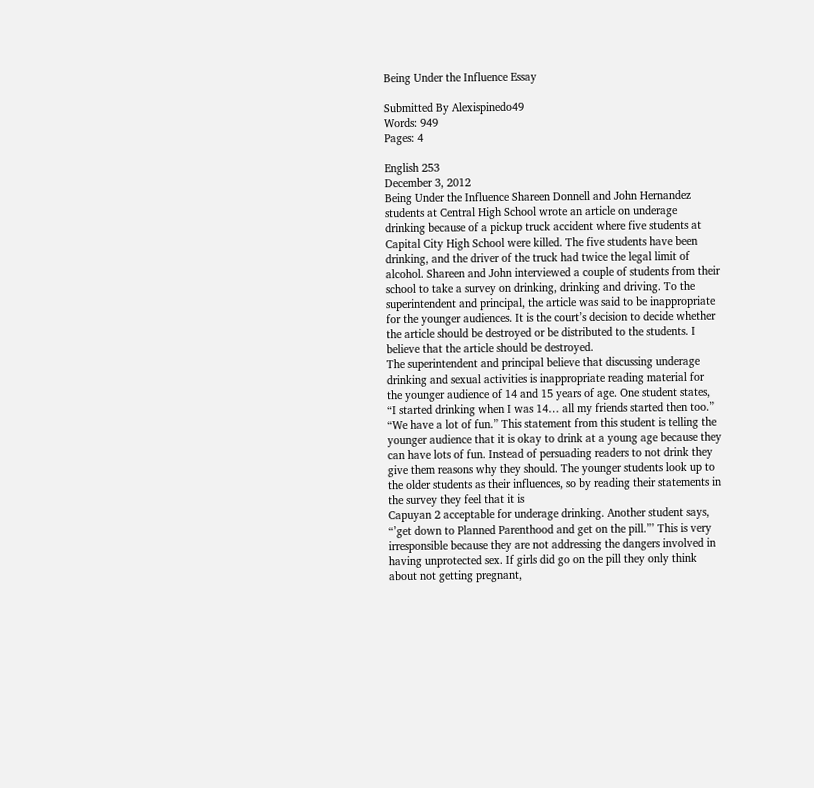Being Under the Influence Essay

Submitted By Alexispinedo49
Words: 949
Pages: 4

English 253
December 3, 2012
Being Under the Influence Shareen Donnell and John Hernandez students at Central High School wrote an article on underage drinking because of a pickup truck accident where five students at Capital City High School were killed. The five students have been drinking, and the driver of the truck had twice the legal limit of alcohol. Shareen and John interviewed a couple of students from their school to take a survey on drinking, drinking and driving. To the superintendent and principal, the article was said to be inappropriate for the younger audiences. It is the court’s decision to decide whether the article should be destroyed or be distributed to the students. I believe that the article should be destroyed.
The superintendent and principal believe that discussing underage drinking and sexual activities is inappropriate reading material for the younger audience of 14 and 15 years of age. One student states, “I started drinking when I was 14… all my friends started then too.” “We have a lot of fun.” This statement from this student is telling the younger audience that it is okay to drink at a young age because they can have lots of fun. Instead of persuading readers to not drink they give them reasons why they should. The younger students look up to the older students as their influences, so by reading their statements in the survey they feel that it is
Capuyan 2 acceptable for underage drinking. Another student says, “’get down to Planned Parenthood and get on the pill.”’ This is very irresponsible because they are not addressing the dangers involved in having unprotected sex. If girls did go on the pill they only think about not getting pregnant,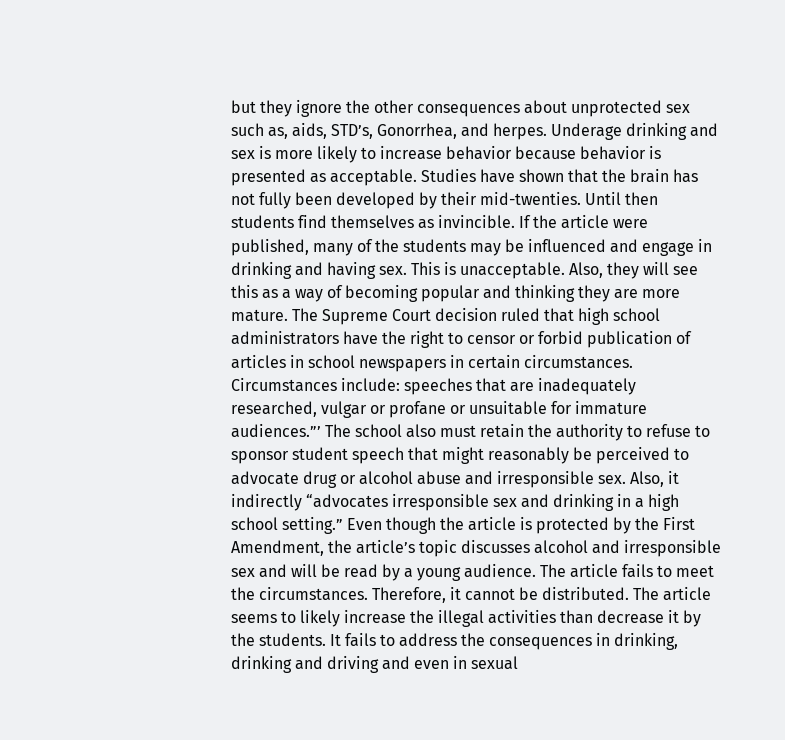but they ignore the other consequences about unprotected sex such as, aids, STD’s, Gonorrhea, and herpes. Underage drinking and sex is more likely to increase behavior because behavior is presented as acceptable. Studies have shown that the brain has not fully been developed by their mid-twenties. Until then students find themselves as invincible. If the article were published, many of the students may be influenced and engage in drinking and having sex. This is unacceptable. Also, they will see this as a way of becoming popular and thinking they are more mature. The Supreme Court decision ruled that high school administrators have the right to censor or forbid publication of articles in school newspapers in certain circumstances. Circumstances include: speeches that are inadequately researched, vulgar or profane or unsuitable for immature audiences.”’ The school also must retain the authority to refuse to sponsor student speech that might reasonably be perceived to advocate drug or alcohol abuse and irresponsible sex. Also, it indirectly “advocates irresponsible sex and drinking in a high school setting.” Even though the article is protected by the First Amendment, the article’s topic discusses alcohol and irresponsible sex and will be read by a young audience. The article fails to meet the circumstances. Therefore, it cannot be distributed. The article seems to likely increase the illegal activities than decrease it by the students. It fails to address the consequences in drinking, drinking and driving and even in sexual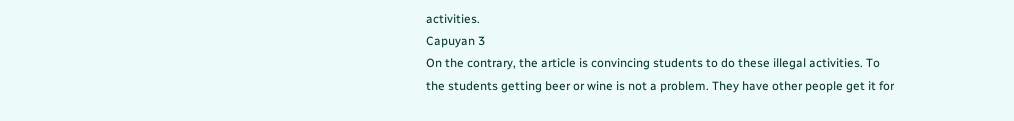activities.
Capuyan 3
On the contrary, the article is convincing students to do these illegal activities. To the students getting beer or wine is not a problem. They have other people get it for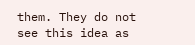them. They do not see this idea as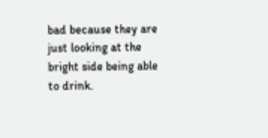bad because they are just looking at the bright side being able to drink.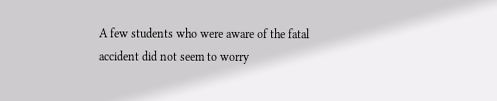A few students who were aware of the fatal accident did not seem to worry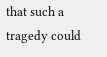that such a tragedy could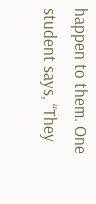happen to them. One student says, “They